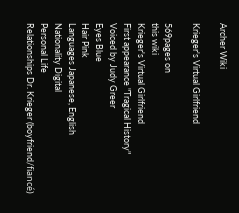Archer Wiki

Krieger's Virtual Girlfriend

569pages on
this wiki
Krieger's Virtual Girlfriend
First appearance "Tragical History"
Voiced by Judy Greer
Eyes Blue
Hair Pink
Languages Japanese, English
Nationality Digital
Personal Life
Relationships Dr. Krieger (boyfriend/fiancé)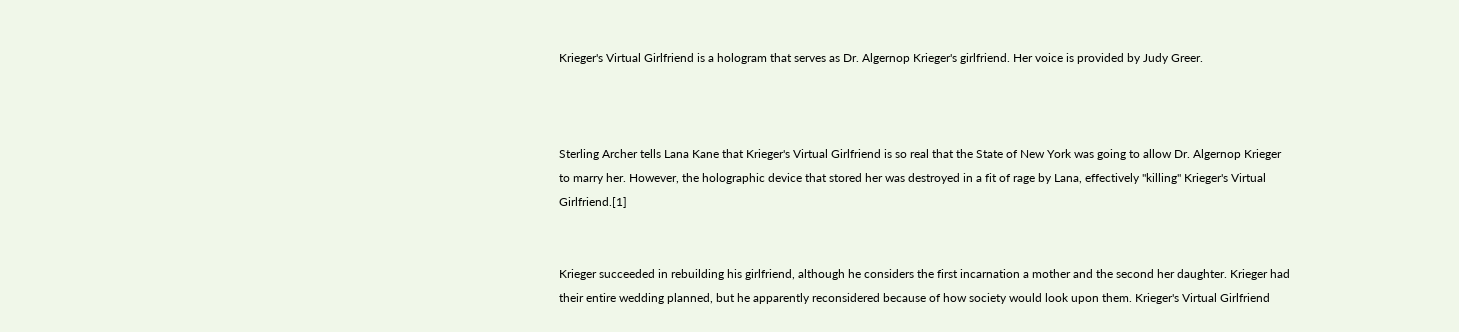Krieger's Virtual Girlfriend is a hologram that serves as Dr. Algernop Krieger's girlfriend. Her voice is provided by Judy Greer.



Sterling Archer tells Lana Kane that Krieger's Virtual Girlfriend is so real that the State of New York was going to allow Dr. Algernop Krieger to marry her. However, the holographic device that stored her was destroyed in a fit of rage by Lana, effectively "killing" Krieger's Virtual Girlfriend.[1]


Krieger succeeded in rebuilding his girlfriend, although he considers the first incarnation a mother and the second her daughter. Krieger had their entire wedding planned, but he apparently reconsidered because of how society would look upon them. Krieger's Virtual Girlfriend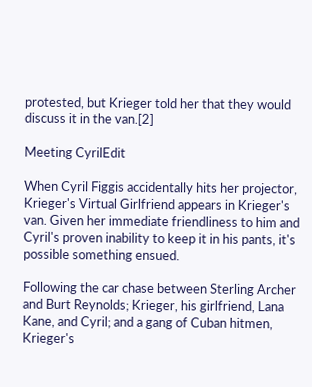protested, but Krieger told her that they would discuss it in the van.[2]

Meeting CyrilEdit

When Cyril Figgis accidentally hits her projector, Krieger's Virtual Girlfriend appears in Krieger's van. Given her immediate friendliness to him and Cyril's proven inability to keep it in his pants, it's possible something ensued.

Following the car chase between Sterling Archer and Burt Reynolds; Krieger, his girlfriend, Lana Kane, and Cyril; and a gang of Cuban hitmen, Krieger's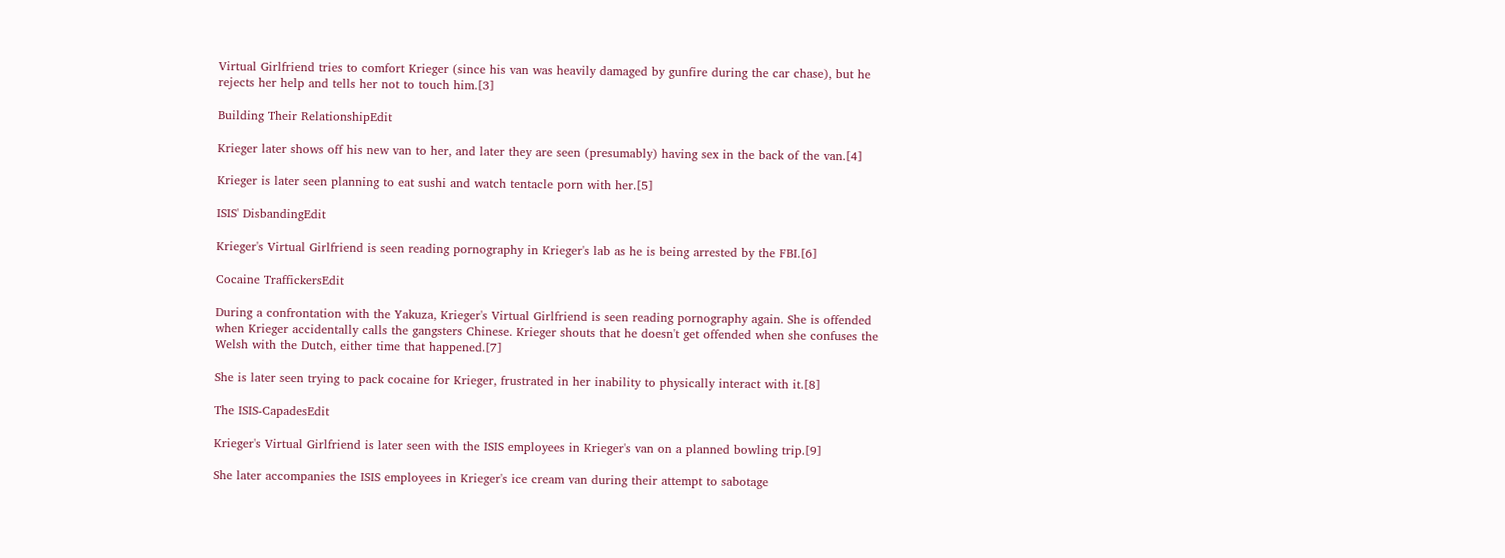Virtual Girlfriend tries to comfort Krieger (since his van was heavily damaged by gunfire during the car chase), but he rejects her help and tells her not to touch him.[3]

Building Their RelationshipEdit

Krieger later shows off his new van to her, and later they are seen (presumably) having sex in the back of the van.[4]

Krieger is later seen planning to eat sushi and watch tentacle porn with her.[5]

ISIS' DisbandingEdit

Krieger's Virtual Girlfriend is seen reading pornography in Krieger's lab as he is being arrested by the FBI.[6]

Cocaine TraffickersEdit

During a confrontation with the Yakuza, Krieger's Virtual Girlfriend is seen reading pornography again. She is offended when Krieger accidentally calls the gangsters Chinese. Krieger shouts that he doesn't get offended when she confuses the Welsh with the Dutch, either time that happened.[7]

She is later seen trying to pack cocaine for Krieger, frustrated in her inability to physically interact with it.[8]

The ISIS-CapadesEdit

Krieger's Virtual Girlfriend is later seen with the ISIS employees in Krieger's van on a planned bowling trip.[9]

She later accompanies the ISIS employees in Krieger's ice cream van during their attempt to sabotage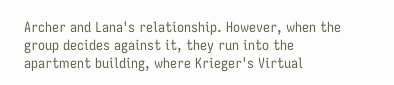Archer and Lana's relationship. However, when the group decides against it, they run into the apartment building, where Krieger's Virtual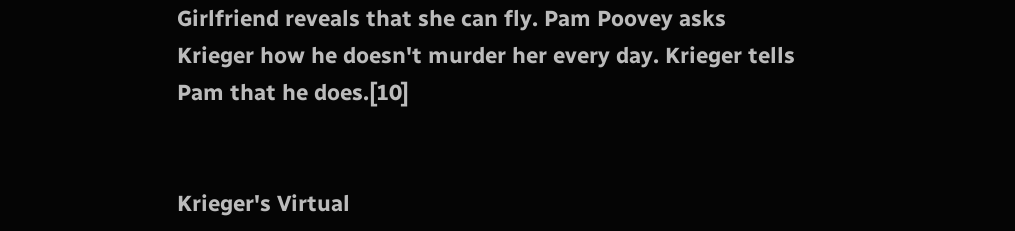Girlfriend reveals that she can fly. Pam Poovey asks Krieger how he doesn't murder her every day. Krieger tells Pam that he does.[10]


Krieger's Virtual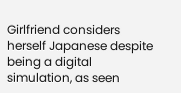Girlfriend considers herself Japanese despite being a digital simulation, as seen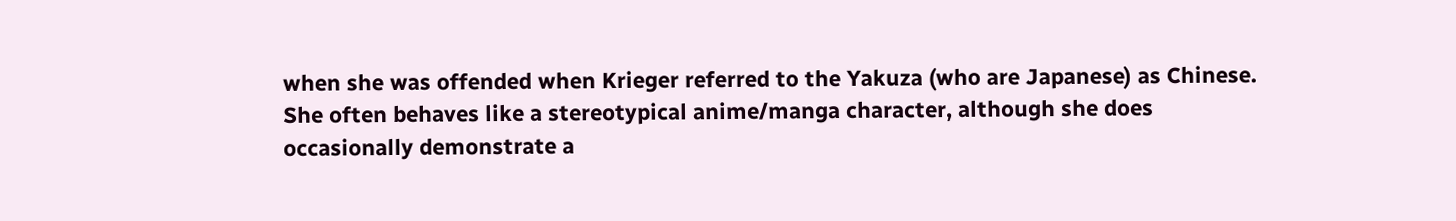when she was offended when Krieger referred to the Yakuza (who are Japanese) as Chinese. She often behaves like a stereotypical anime/manga character, although she does occasionally demonstrate a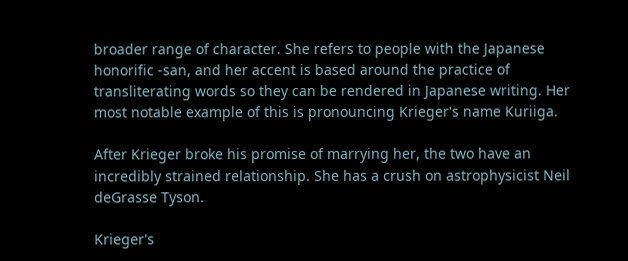broader range of character. She refers to people with the Japanese honorific -san, and her accent is based around the practice of transliterating words so they can be rendered in Japanese writing. Her most notable example of this is pronouncing Krieger's name Kuriiga.

After Krieger broke his promise of marrying her, the two have an incredibly strained relationship. She has a crush on astrophysicist Neil deGrasse Tyson.

Krieger's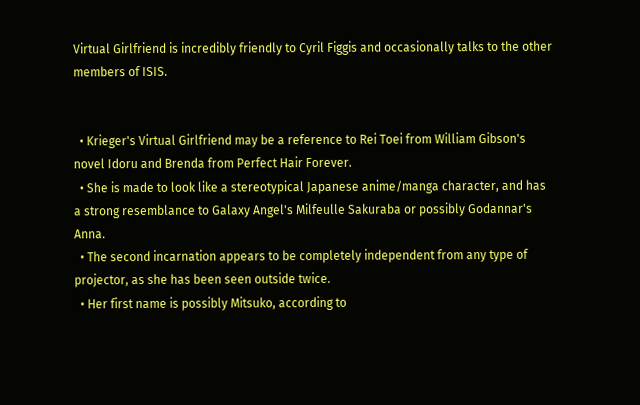Virtual Girlfriend is incredibly friendly to Cyril Figgis and occasionally talks to the other members of ISIS.


  • Krieger's Virtual Girlfriend may be a reference to Rei Toei from William Gibson's novel Idoru and Brenda from Perfect Hair Forever.
  • She is made to look like a stereotypical Japanese anime/manga character, and has a strong resemblance to Galaxy Angel's Milfeulle Sakuraba or possibly Godannar's Anna.
  • The second incarnation appears to be completely independent from any type of projector, as she has been seen outside twice.
  • Her first name is possibly Mitsuko, according to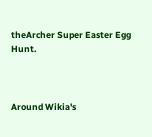theArcher Super Easter Egg Hunt.



Around Wikia's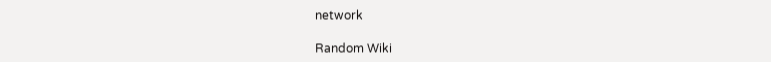network

Random Wiki